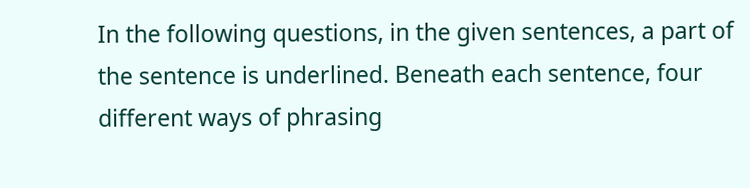In the following questions, in the given sentences, a part of the sentence is underlined. Beneath each sentence, four different ways of phrasing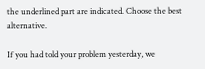the underlined part are indicated. Choose the best alternative.

If you had told your problem yesterday, we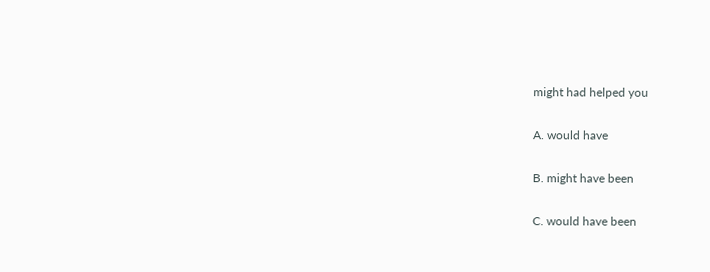might had helped you

A. would have

B. might have been

C. would have been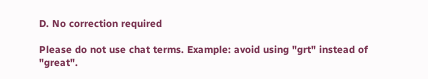D. No correction required

Please do not use chat terms. Example: avoid using "grt" instead of "great".